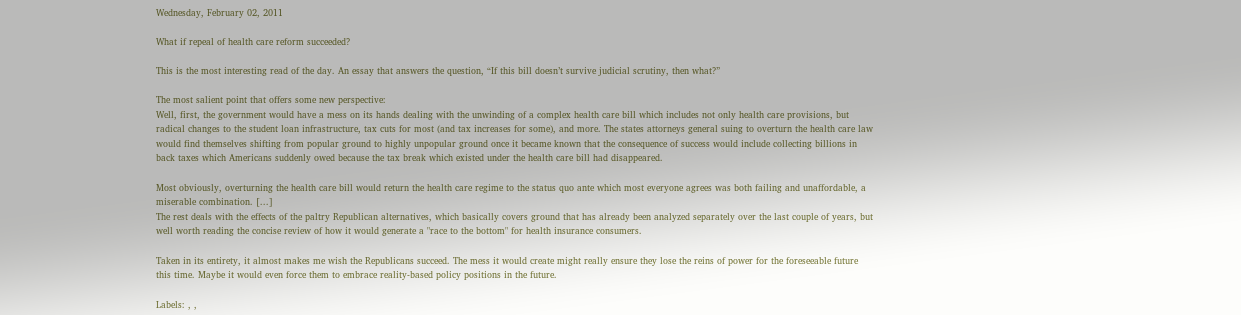Wednesday, February 02, 2011

What if repeal of health care reform succeeded?

This is the most interesting read of the day. An essay that answers the question, “If this bill doesn’t survive judicial scrutiny, then what?”

The most salient point that offers some new perspective:
Well, first, the government would have a mess on its hands dealing with the unwinding of a complex health care bill which includes not only health care provisions, but radical changes to the student loan infrastructure, tax cuts for most (and tax increases for some), and more. The states attorneys general suing to overturn the health care law would find themselves shifting from popular ground to highly unpopular ground once it became known that the consequence of success would include collecting billions in back taxes which Americans suddenly owed because the tax break which existed under the health care bill had disappeared.

Most obviously, overturning the health care bill would return the health care regime to the status quo ante which most everyone agrees was both failing and unaffordable, a miserable combination. [...]
The rest deals with the effects of the paltry Republican alternatives, which basically covers ground that has already been analyzed separately over the last couple of years, but well worth reading the concise review of how it would generate a "race to the bottom" for health insurance consumers.

Taken in its entirety, it almost makes me wish the Republicans succeed. The mess it would create might really ensure they lose the reins of power for the foreseeable future this time. Maybe it would even force them to embrace reality-based policy positions in the future.

Labels: , ,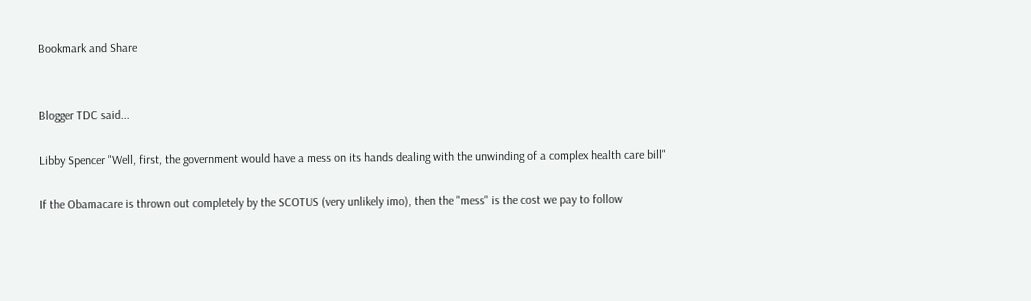Bookmark and Share


Blogger TDC said...

Libby Spencer "Well, first, the government would have a mess on its hands dealing with the unwinding of a complex health care bill"

If the Obamacare is thrown out completely by the SCOTUS (very unlikely imo), then the "mess" is the cost we pay to follow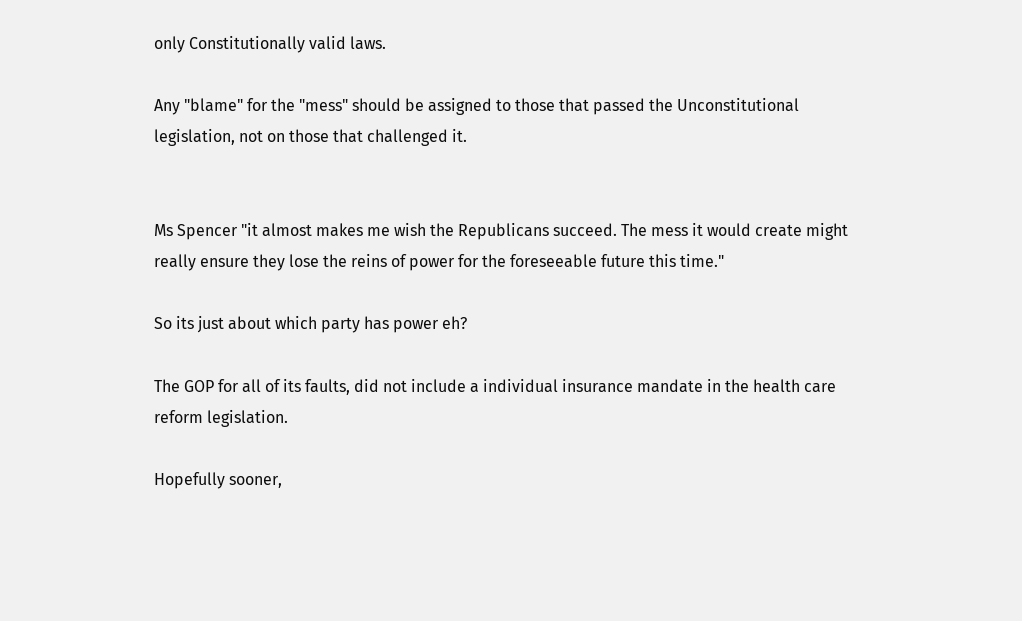only Constitutionally valid laws.

Any "blame" for the "mess" should be assigned to those that passed the Unconstitutional legislation, not on those that challenged it.


Ms Spencer "it almost makes me wish the Republicans succeed. The mess it would create might really ensure they lose the reins of power for the foreseeable future this time."

So its just about which party has power eh?

The GOP for all of its faults, did not include a individual insurance mandate in the health care reform legislation.

Hopefully sooner,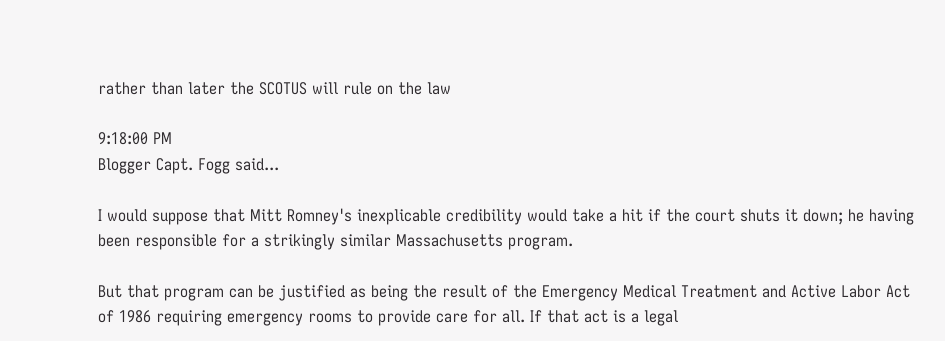rather than later the SCOTUS will rule on the law

9:18:00 PM
Blogger Capt. Fogg said...

I would suppose that Mitt Romney's inexplicable credibility would take a hit if the court shuts it down; he having been responsible for a strikingly similar Massachusetts program.

But that program can be justified as being the result of the Emergency Medical Treatment and Active Labor Act of 1986 requiring emergency rooms to provide care for all. If that act is a legal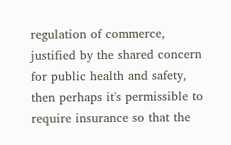regulation of commerce, justified by the shared concern for public health and safety, then perhaps it's permissible to require insurance so that the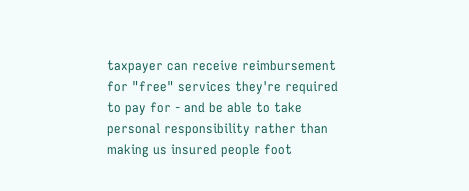taxpayer can receive reimbursement for "free" services they're required to pay for - and be able to take personal responsibility rather than making us insured people foot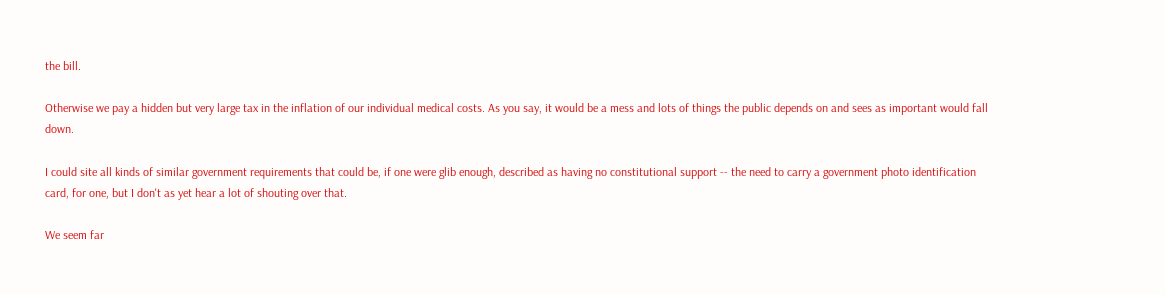the bill.

Otherwise we pay a hidden but very large tax in the inflation of our individual medical costs. As you say, it would be a mess and lots of things the public depends on and sees as important would fall down.

I could site all kinds of similar government requirements that could be, if one were glib enough, described as having no constitutional support -- the need to carry a government photo identification card, for one, but I don't as yet hear a lot of shouting over that.

We seem far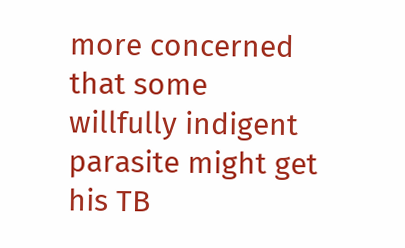more concerned that some willfully indigent parasite might get his TB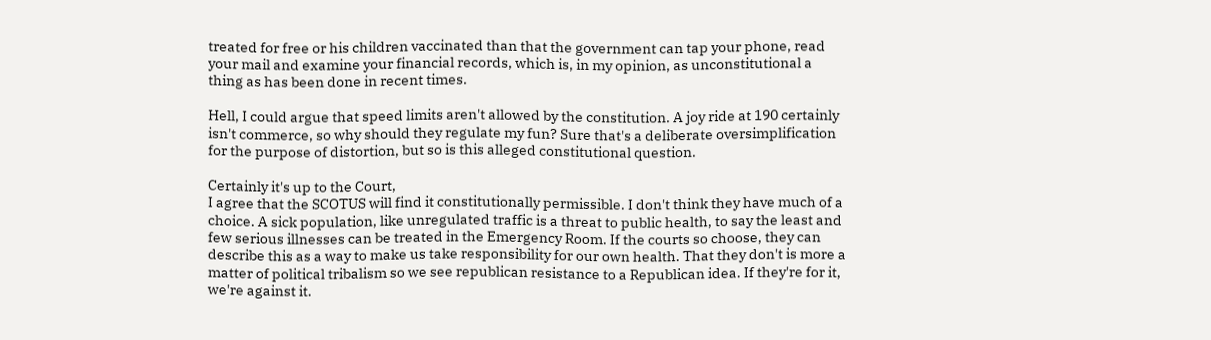treated for free or his children vaccinated than that the government can tap your phone, read your mail and examine your financial records, which is, in my opinion, as unconstitutional a thing as has been done in recent times.

Hell, I could argue that speed limits aren't allowed by the constitution. A joy ride at 190 certainly isn't commerce, so why should they regulate my fun? Sure that's a deliberate oversimplification for the purpose of distortion, but so is this alleged constitutional question.

Certainly it's up to the Court,
I agree that the SCOTUS will find it constitutionally permissible. I don't think they have much of a choice. A sick population, like unregulated traffic is a threat to public health, to say the least and few serious illnesses can be treated in the Emergency Room. If the courts so choose, they can describe this as a way to make us take responsibility for our own health. That they don't is more a matter of political tribalism so we see republican resistance to a Republican idea. If they're for it, we're against it.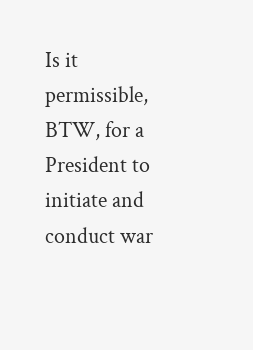Is it permissible, BTW, for a President to initiate and conduct war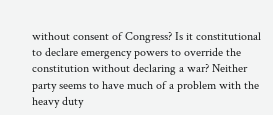without consent of Congress? Is it constitutional to declare emergency powers to override the constitution without declaring a war? Neither party seems to have much of a problem with the heavy duty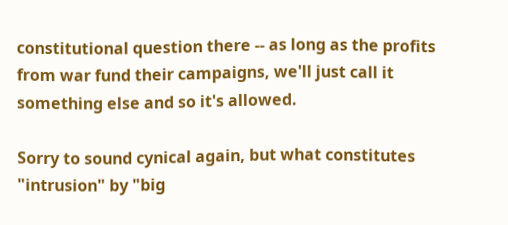constitutional question there -- as long as the profits from war fund their campaigns, we'll just call it something else and so it's allowed.

Sorry to sound cynical again, but what constitutes "intrusion" by "big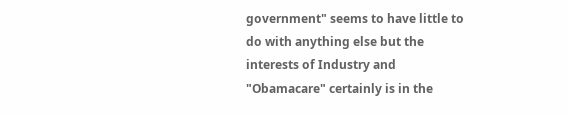government" seems to have little to do with anything else but the interests of Industry and "Obamacare" certainly is in the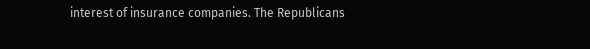interest of insurance companies. The Republicans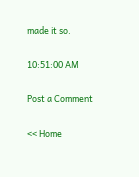made it so.

10:51:00 AM

Post a Comment

<< Home